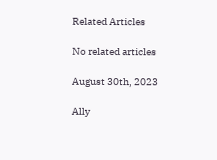Related Articles

No related articles

August 30th, 2023

Ally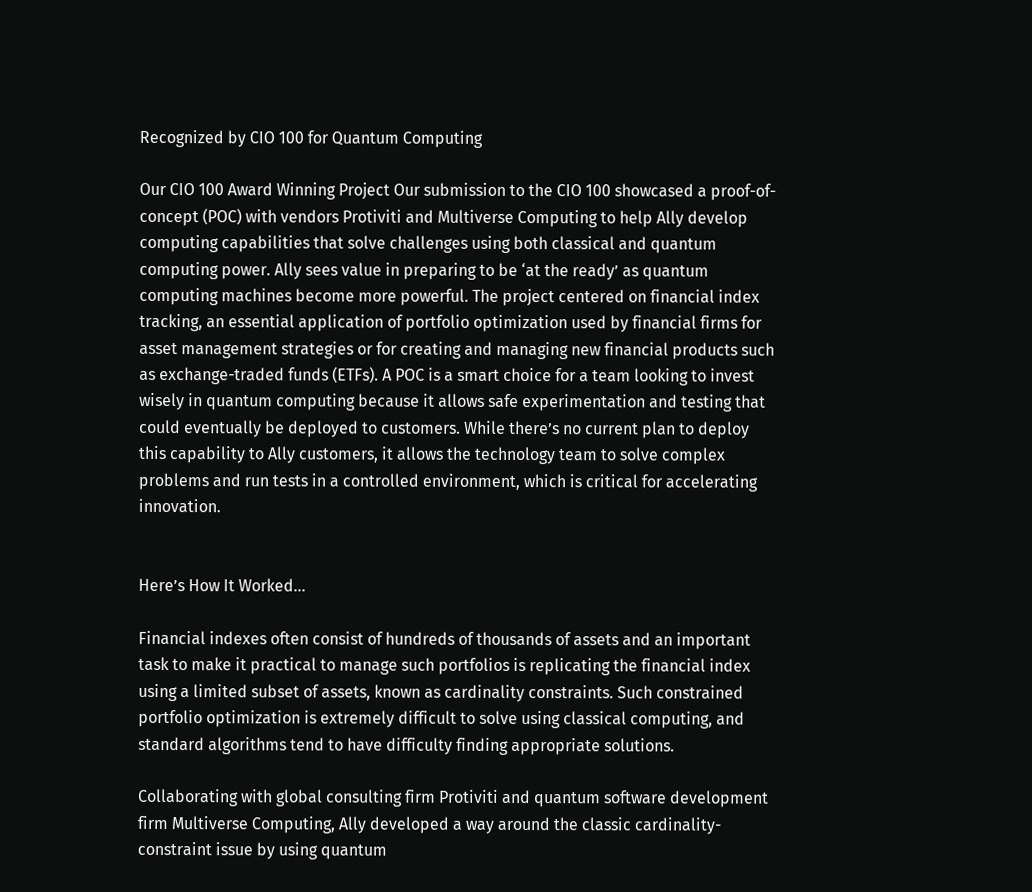Recognized by CIO 100 for Quantum Computing

Our CIO 100 Award Winning Project Our submission to the CIO 100 showcased a proof-of-concept (POC) with vendors Protiviti and Multiverse Computing to help Ally develop computing capabilities that solve challenges using both classical and quantum computing power. Ally sees value in preparing to be ‘at the ready’ as quantum computing machines become more powerful. The project centered on financial index tracking, an essential application of portfolio optimization used by financial firms for asset management strategies or for creating and managing new financial products such as exchange-traded funds (ETFs). A POC is a smart choice for a team looking to invest wisely in quantum computing because it allows safe experimentation and testing that could eventually be deployed to customers. While there’s no current plan to deploy this capability to Ally customers, it allows the technology team to solve complex problems and run tests in a controlled environment, which is critical for accelerating innovation.


Here’s How It Worked…

Financial indexes often consist of hundreds of thousands of assets and an important task to make it practical to manage such portfolios is replicating the financial index using a limited subset of assets, known as cardinality constraints. Such constrained portfolio optimization is extremely difficult to solve using classical computing, and standard algorithms tend to have difficulty finding appropriate solutions.

Collaborating with global consulting firm Protiviti and quantum software development firm Multiverse Computing, Ally developed a way around the classic cardinality-constraint issue by using quantum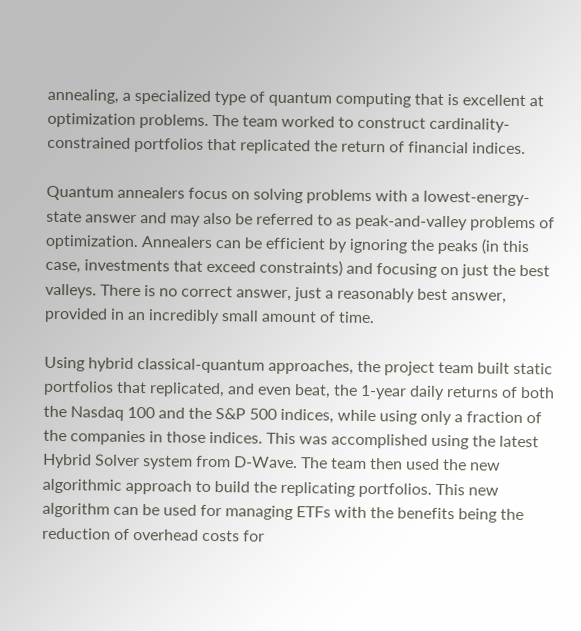annealing, a specialized type of quantum computing that is excellent at optimization problems. The team worked to construct cardinality-constrained portfolios that replicated the return of financial indices.

Quantum annealers focus on solving problems with a lowest-energy-state answer and may also be referred to as peak-and-valley problems of optimization. Annealers can be efficient by ignoring the peaks (in this case, investments that exceed constraints) and focusing on just the best valleys. There is no correct answer, just a reasonably best answer, provided in an incredibly small amount of time.

Using hybrid classical-quantum approaches, the project team built static portfolios that replicated, and even beat, the 1-year daily returns of both the Nasdaq 100 and the S&P 500 indices, while using only a fraction of the companies in those indices. This was accomplished using the latest Hybrid Solver system from D-Wave. The team then used the new algorithmic approach to build the replicating portfolios. This new algorithm can be used for managing ETFs with the benefits being the reduction of overhead costs for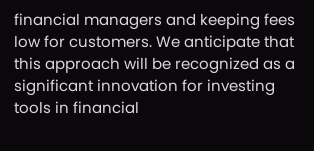financial managers and keeping fees low for customers. We anticipate that this approach will be recognized as a significant innovation for investing tools in financial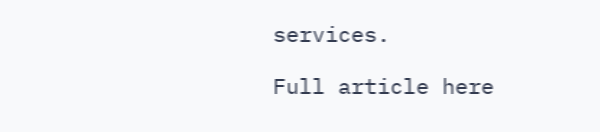services.

Full article here